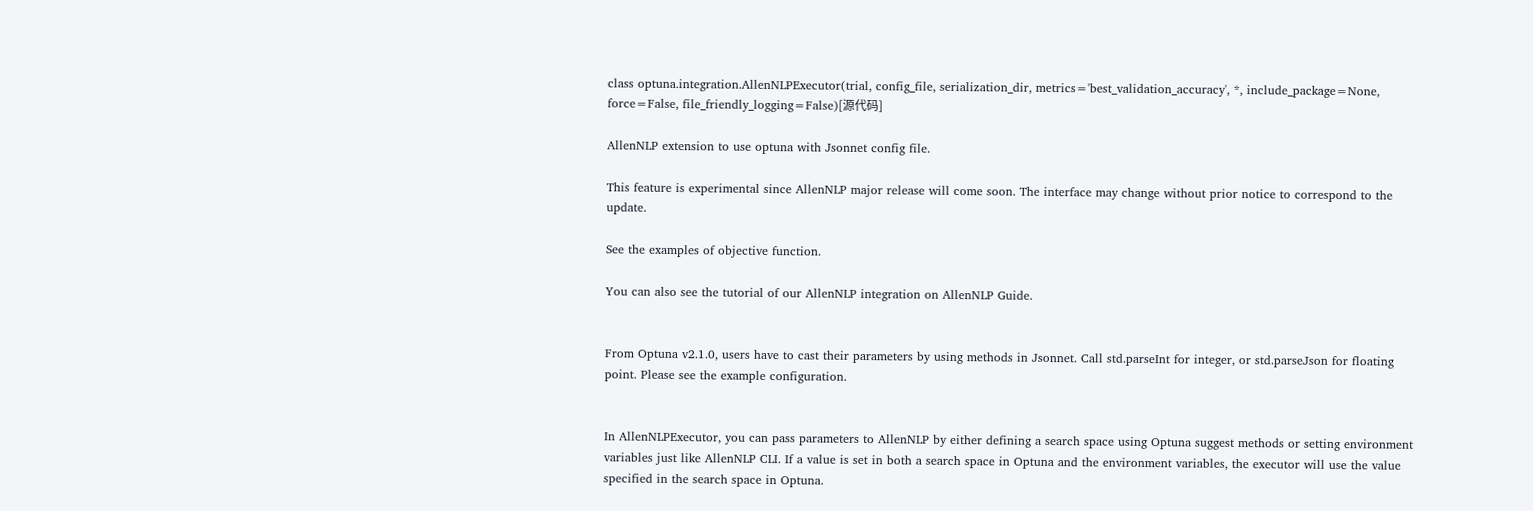class optuna.integration.AllenNLPExecutor(trial, config_file, serialization_dir, metrics='best_validation_accuracy', *, include_package=None, force=False, file_friendly_logging=False)[源代码]

AllenNLP extension to use optuna with Jsonnet config file.

This feature is experimental since AllenNLP major release will come soon. The interface may change without prior notice to correspond to the update.

See the examples of objective function.

You can also see the tutorial of our AllenNLP integration on AllenNLP Guide.


From Optuna v2.1.0, users have to cast their parameters by using methods in Jsonnet. Call std.parseInt for integer, or std.parseJson for floating point. Please see the example configuration.


In AllenNLPExecutor, you can pass parameters to AllenNLP by either defining a search space using Optuna suggest methods or setting environment variables just like AllenNLP CLI. If a value is set in both a search space in Optuna and the environment variables, the executor will use the value specified in the search space in Optuna.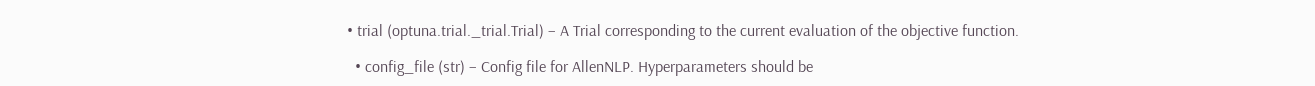• trial (optuna.trial._trial.Trial) – A Trial corresponding to the current evaluation of the objective function.

  • config_file (str) – Config file for AllenNLP. Hyperparameters should be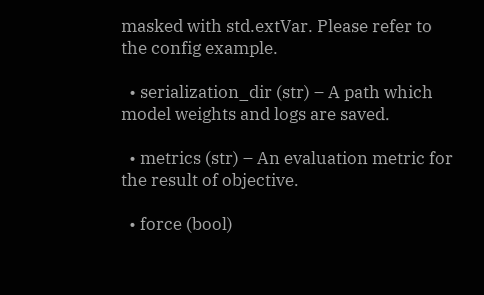masked with std.extVar. Please refer to the config example.

  • serialization_dir (str) – A path which model weights and logs are saved.

  • metrics (str) – An evaluation metric for the result of objective.

  • force (bool)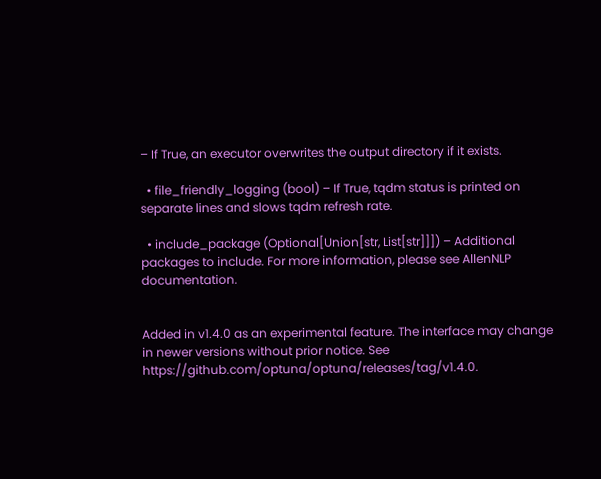– If True, an executor overwrites the output directory if it exists.

  • file_friendly_logging (bool) – If True, tqdm status is printed on separate lines and slows tqdm refresh rate.

  • include_package (Optional[Union[str, List[str]]]) – Additional packages to include. For more information, please see AllenNLP documentation.


Added in v1.4.0 as an experimental feature. The interface may change in newer versions without prior notice. See https://github.com/optuna/optuna/releases/tag/v1.4.0.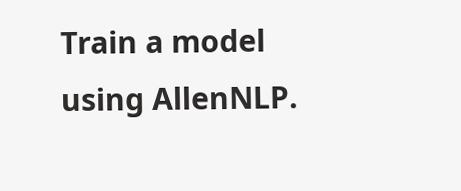Train a model using AllenNLP.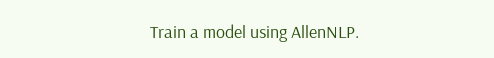Train a model using AllenNLP.